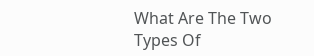What Are The Two Types Of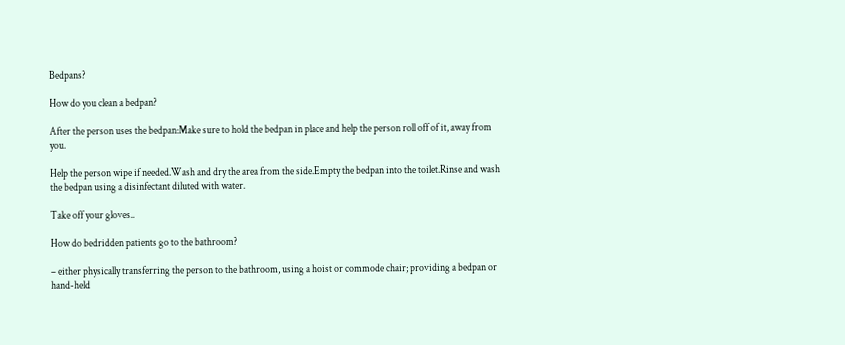Bedpans?

How do you clean a bedpan?

After the person uses the bedpan:Make sure to hold the bedpan in place and help the person roll off of it, away from you.

Help the person wipe if needed.Wash and dry the area from the side.Empty the bedpan into the toilet.Rinse and wash the bedpan using a disinfectant diluted with water.

Take off your gloves..

How do bedridden patients go to the bathroom?

– either physically transferring the person to the bathroom, using a hoist or commode chair; providing a bedpan or hand-held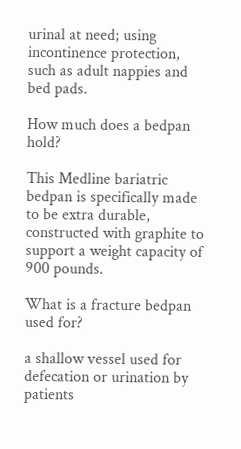urinal at need; using incontinence protection, such as adult nappies and bed pads.

How much does a bedpan hold?

This Medline bariatric bedpan is specifically made to be extra durable, constructed with graphite to support a weight capacity of 900 pounds.

What is a fracture bedpan used for?

a shallow vessel used for defecation or urination by patients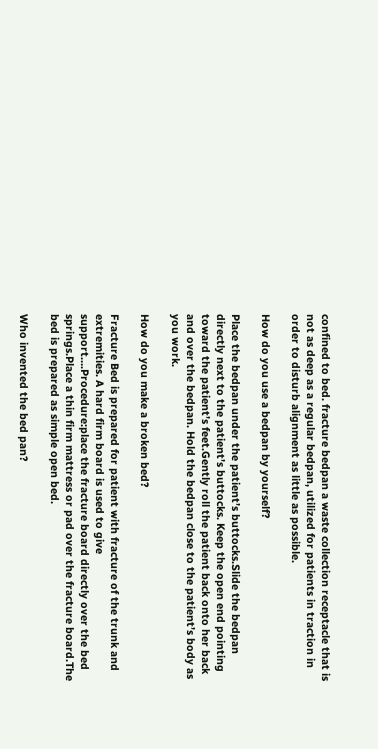confined to bed. fracture bedpan a waste collection receptacle that is not as deep as a regular bedpan, utilized for patients in traction in order to disturb alignment as little as possible.

How do you use a bedpan by yourself?

Place the bedpan under the patient’s buttocks.Slide the bedpan directly next to the patient’s buttocks. Keep the open end pointing toward the patient’s feet.Gently roll the patient back onto her back and over the bedpan. Hold the bedpan close to the patient’s body as you work.

How do you make a broken bed?

Fracture Bed is prepared for patient with fracture of the trunk and extremities. A hard firm board is used to give support….Procedure:place the fracture board directly over the bed springs.Place a thin firm mattress or pad over the fracture board.The bed is prepared as simple open bed.

Who invented the bed pan?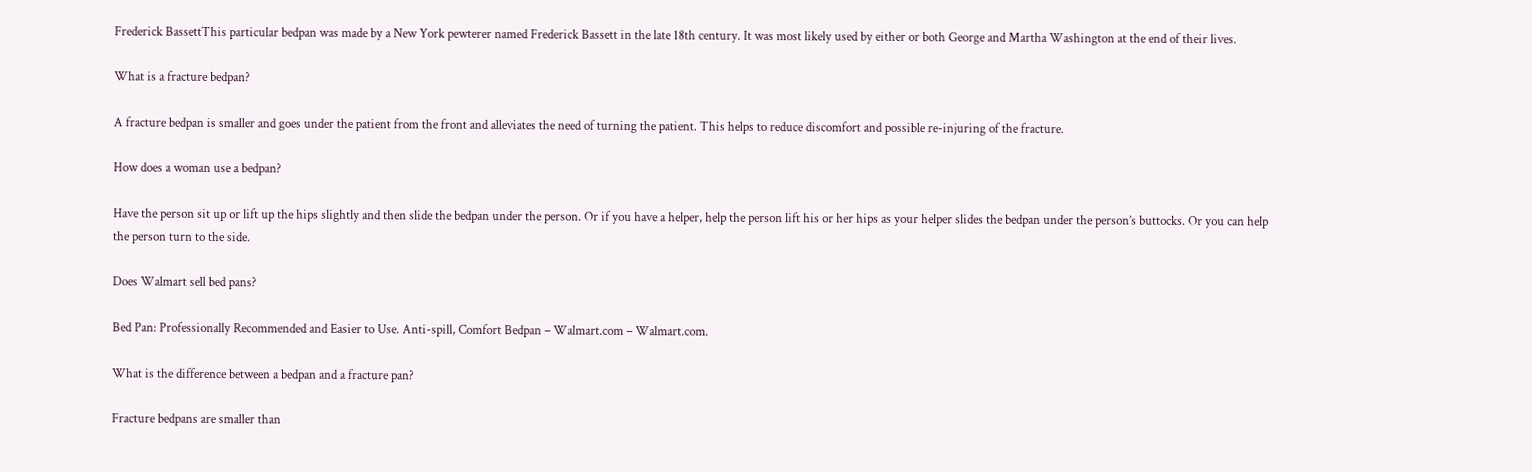Frederick BassettThis particular bedpan was made by a New York pewterer named Frederick Bassett in the late 18th century. It was most likely used by either or both George and Martha Washington at the end of their lives.

What is a fracture bedpan?

A fracture bedpan is smaller and goes under the patient from the front and alleviates the need of turning the patient. This helps to reduce discomfort and possible re-injuring of the fracture.

How does a woman use a bedpan?

Have the person sit up or lift up the hips slightly and then slide the bedpan under the person. Or if you have a helper, help the person lift his or her hips as your helper slides the bedpan under the person’s buttocks. Or you can help the person turn to the side.

Does Walmart sell bed pans?

Bed Pan: Professionally Recommended and Easier to Use. Anti-spill, Comfort Bedpan – Walmart.com – Walmart.com.

What is the difference between a bedpan and a fracture pan?

Fracture bedpans are smaller than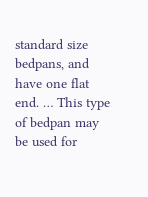standard size bedpans, and have one flat end. … This type of bedpan may be used for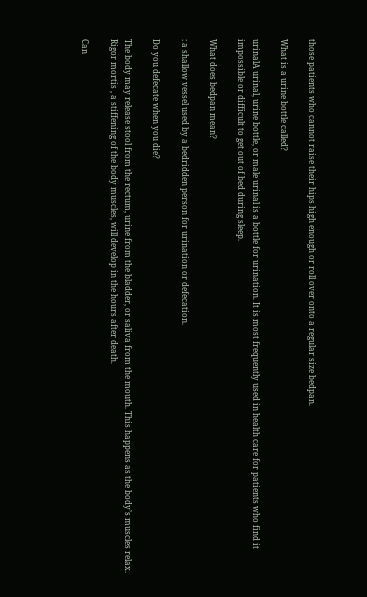those patients who cannot raise their hips high enough or roll over onto a regular size bedpan.

What is a urine bottle called?

urinalA urinal, urine bottle, or male urinal is a bottle for urination. It is most frequently used in health care for patients who find it impossible or difficult to get out of bed during sleep.

What does bedpan mean?

: a shallow vessel used by a bedridden person for urination or defecation.

Do you defecate when you die?

The body may release stool from the rectum, urine from the bladder, or saliva from the mouth. This happens as the body’s muscles relax. Rigor mortis , a stiffening of the body muscles, will develop in the hours after death.

Can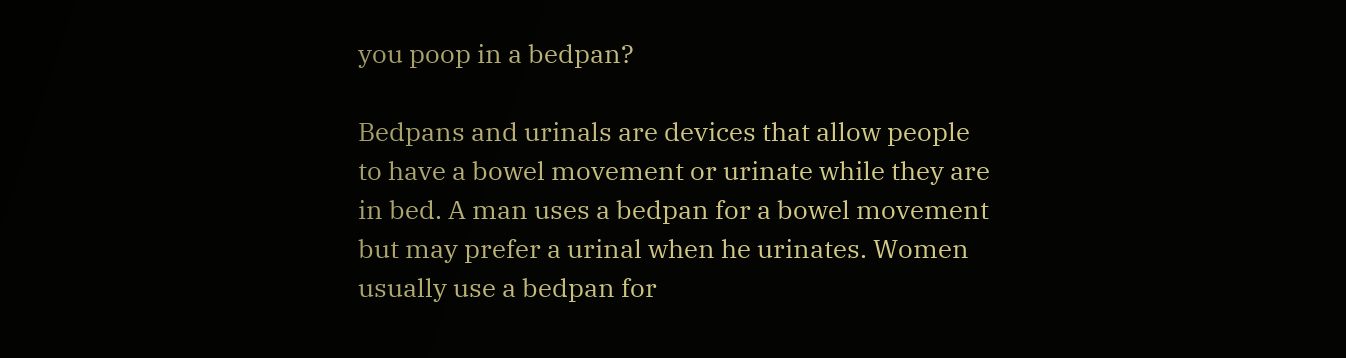you poop in a bedpan?

Bedpans and urinals are devices that allow people to have a bowel movement or urinate while they are in bed. A man uses a bedpan for a bowel movement but may prefer a urinal when he urinates. Women usually use a bedpan for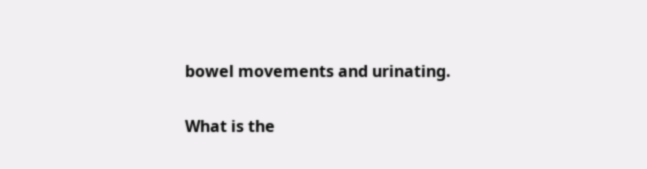bowel movements and urinating.

What is the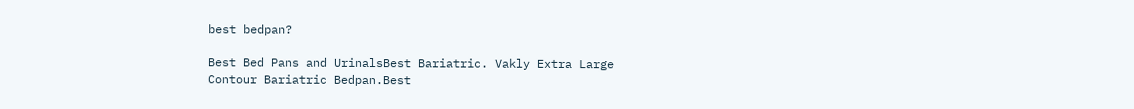best bedpan?

Best Bed Pans and UrinalsBest Bariatric. Vakly Extra Large Contour Bariatric Bedpan.Best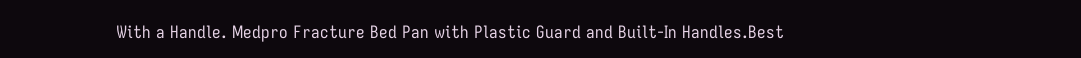With a Handle. Medpro Fracture Bed Pan with Plastic Guard and Built-In Handles.Best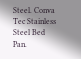Steel. Conva Tec Stainless Steel Bed Pan.